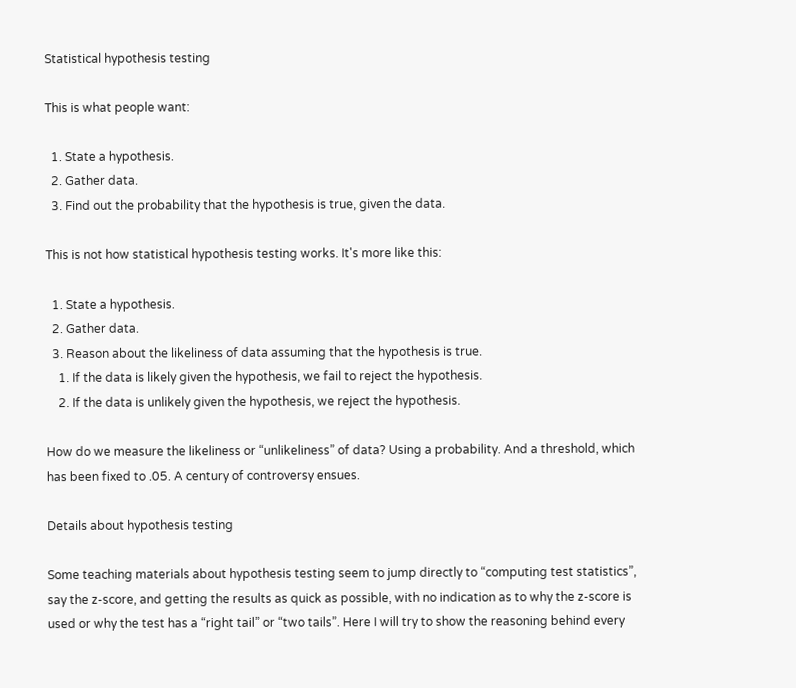Statistical hypothesis testing

This is what people want:

  1. State a hypothesis.
  2. Gather data.
  3. Find out the probability that the hypothesis is true, given the data.

This is not how statistical hypothesis testing works. It's more like this:

  1. State a hypothesis.
  2. Gather data.
  3. Reason about the likeliness of data assuming that the hypothesis is true.
    1. If the data is likely given the hypothesis, we fail to reject the hypothesis.
    2. If the data is unlikely given the hypothesis, we reject the hypothesis.

How do we measure the likeliness or “unlikeliness” of data? Using a probability. And a threshold, which has been fixed to .05. A century of controversy ensues.

Details about hypothesis testing

Some teaching materials about hypothesis testing seem to jump directly to “computing test statistics”, say the z-score, and getting the results as quick as possible, with no indication as to why the z-score is used or why the test has a “right tail” or “two tails”. Here I will try to show the reasoning behind every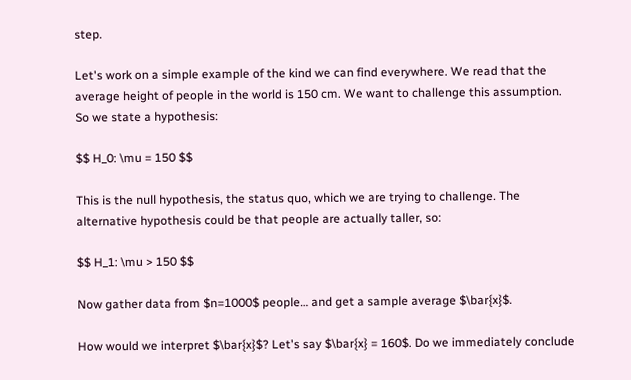step.

Let's work on a simple example of the kind we can find everywhere. We read that the average height of people in the world is 150 cm. We want to challenge this assumption. So we state a hypothesis:

$$ H_0: \mu = 150 $$

This is the null hypothesis, the status quo, which we are trying to challenge. The alternative hypothesis could be that people are actually taller, so:

$$ H_1: \mu > 150 $$

Now gather data from $n=1000$ people… and get a sample average $\bar{x}$.

How would we interpret $\bar{x}$? Let's say $\bar{x} = 160$. Do we immediately conclude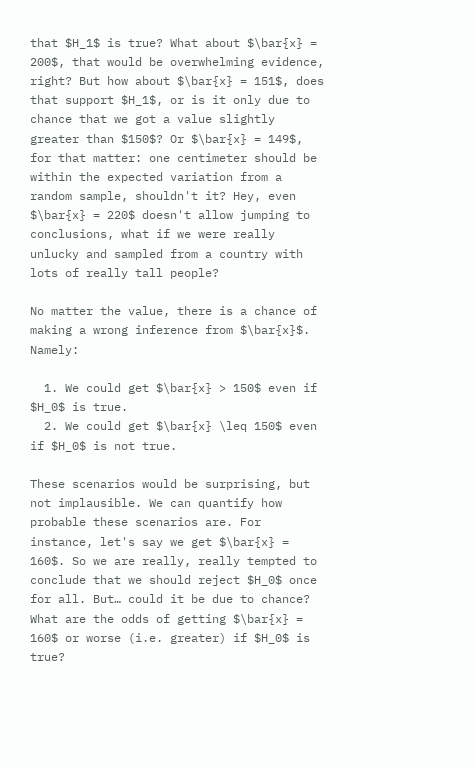that $H_1$ is true? What about $\bar{x} = 200$, that would be overwhelming evidence, right? But how about $\bar{x} = 151$, does that support $H_1$, or is it only due to chance that we got a value slightly greater than $150$? Or $\bar{x} = 149$, for that matter: one centimeter should be within the expected variation from a random sample, shouldn't it? Hey, even $\bar{x} = 220$ doesn't allow jumping to conclusions, what if we were really unlucky and sampled from a country with lots of really tall people?

No matter the value, there is a chance of making a wrong inference from $\bar{x}$. Namely:

  1. We could get $\bar{x} > 150$ even if $H_0$ is true.
  2. We could get $\bar{x} \leq 150$ even if $H_0$ is not true.

These scenarios would be surprising, but not implausible. We can quantify how probable these scenarios are. For instance, let's say we get $\bar{x} = 160$. So we are really, really tempted to conclude that we should reject $H_0$ once for all. But… could it be due to chance? What are the odds of getting $\bar{x} = 160$ or worse (i.e. greater) if $H_0$ is true?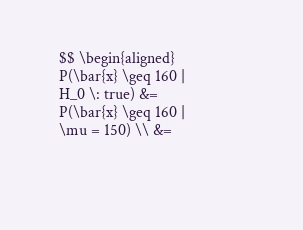$$ \begin{aligned} P(\bar{x} \geq 160 | H_0 \: true) &= P(\bar{x} \geq 160 | \mu = 150) \\ &=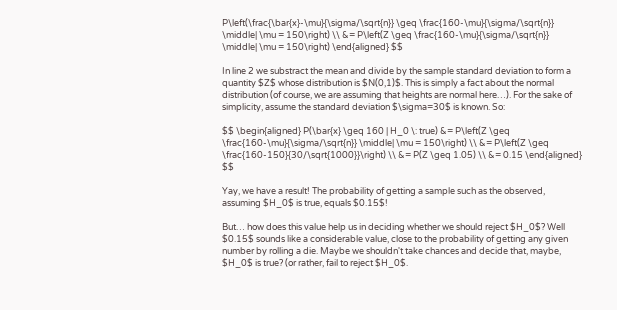P\left(\frac{\bar{x}-\mu}{\sigma/\sqrt{n}} \geq \frac{160-\mu}{\sigma/\sqrt{n}} \middle| \mu = 150\right) \\ &= P\left(Z \geq \frac{160-\mu}{\sigma/\sqrt{n}} \middle| \mu = 150\right) \end{aligned} $$

In line 2 we substract the mean and divide by the sample standard deviation to form a quantity $Z$ whose distribution is $N(0,1)$. This is simply a fact about the normal distribution (of course, we are assuming that heights are normal here…). For the sake of simplicity, assume the standard deviation $\sigma=30$ is known. So:

$$ \begin{aligned} P(\bar{x} \geq 160 | H_0 \: true) &= P\left(Z \geq \frac{160-\mu}{\sigma/\sqrt{n}} \middle| \mu = 150\right) \\ &= P\left(Z \geq \frac{160-150}{30/\sqrt{1000}}\right) \\ &= P(Z \geq 1.05) \\ &= 0.15 \end{aligned} $$

Yay, we have a result! The probability of getting a sample such as the observed, assuming $H_0$ is true, equals $0.15$!

But… how does this value help us in deciding whether we should reject $H_0$? Well $0.15$ sounds like a considerable value, close to the probability of getting any given number by rolling a die. Maybe we shouldn't take chances and decide that, maybe, $H_0$ is true? (or rather, fail to reject $H_0$.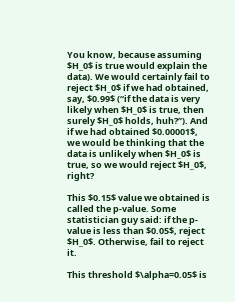You know, because assuming $H_0$ is true would explain the data). We would certainly fail to reject $H_0$ if we had obtained, say, $0.99$ (“if the data is very likely when $H_0$ is true, then surely $H_0$ holds, huh?”). And if we had obtained $0.00001$, we would be thinking that the data is unlikely when $H_0$ is true, so we would reject $H_0$, right?

This $0.15$ value we obtained is called the p-value. Some statistician guy said: if the p-value is less than $0.05$, reject $H_0$. Otherwise, fail to reject it.

This threshold $\alpha=0.05$ is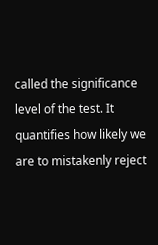called the significance level of the test. It quantifies how likely we are to mistakenly reject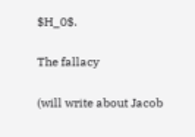$H_0$.

The fallacy

(will write about Jacob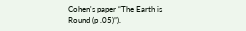Cohen's paper “The Earth is Round (p .05)”).